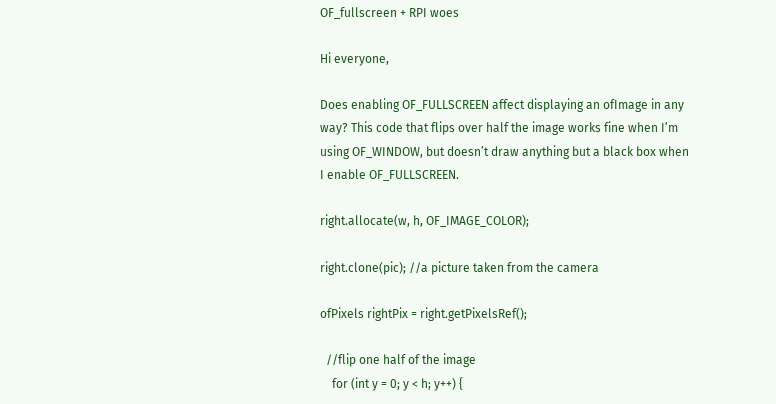OF_fullscreen + RPI woes

Hi everyone,

Does enabling OF_FULLSCREEN affect displaying an ofImage in any way? This code that flips over half the image works fine when I’m using OF_WINDOW, but doesn’t draw anything but a black box when I enable OF_FULLSCREEN.

right.allocate(w, h, OF_IMAGE_COLOR);

right.clone(pic); //a picture taken from the camera

ofPixels rightPix = right.getPixelsRef();

  //flip one half of the image
    for (int y = 0; y < h; y++) {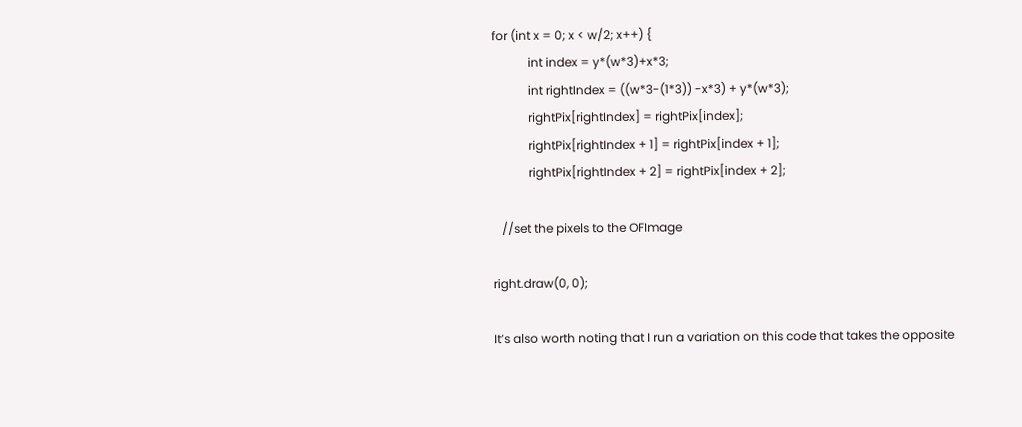for (int x = 0; x < w/2; x++) {
            int index = y*(w*3)+x*3;
            int rightIndex = ((w*3-(1*3)) -x*3) + y*(w*3);
            rightPix[rightIndex] = rightPix[index];
            rightPix[rightIndex + 1] = rightPix[index + 1];
            rightPix[rightIndex + 2] = rightPix[index + 2];

   //set the pixels to the OFImage

right.draw(0, 0);

It’s also worth noting that I run a variation on this code that takes the opposite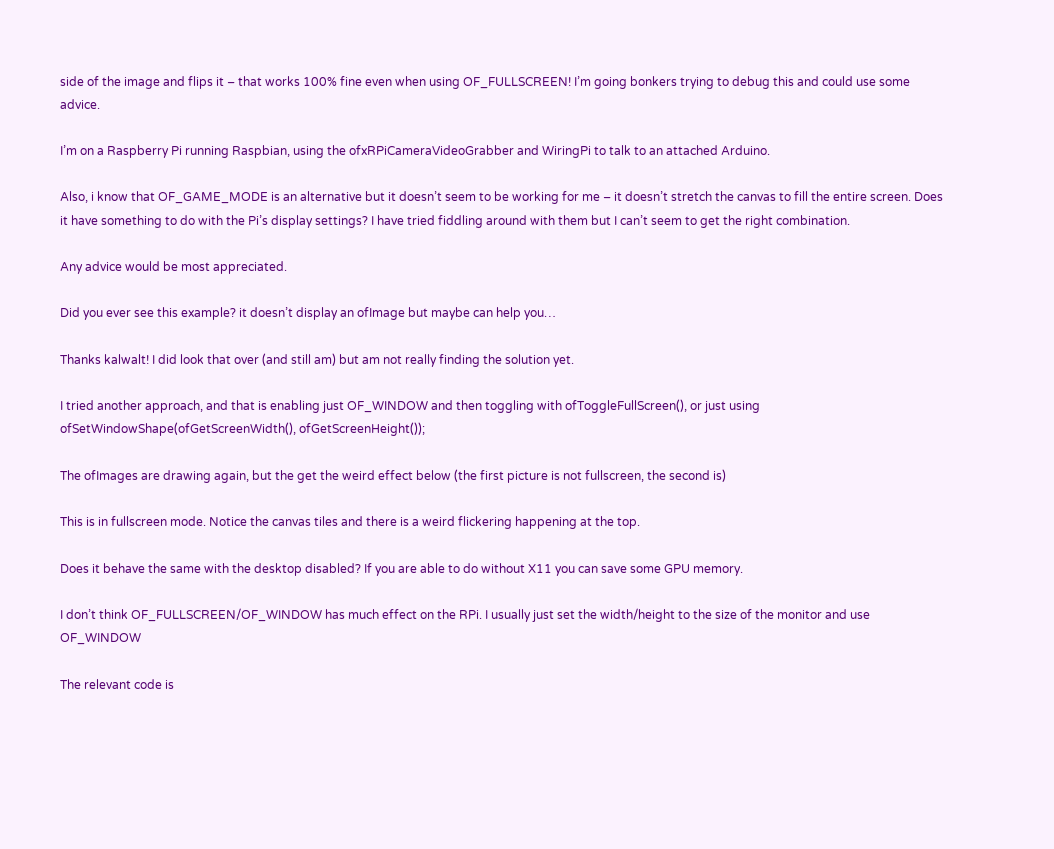side of the image and flips it – that works 100% fine even when using OF_FULLSCREEN! I’m going bonkers trying to debug this and could use some advice.

I’m on a Raspberry Pi running Raspbian, using the ofxRPiCameraVideoGrabber and WiringPi to talk to an attached Arduino.

Also, i know that OF_GAME_MODE is an alternative but it doesn’t seem to be working for me – it doesn’t stretch the canvas to fill the entire screen. Does it have something to do with the Pi’s display settings? I have tried fiddling around with them but I can’t seem to get the right combination.

Any advice would be most appreciated.

Did you ever see this example? it doesn’t display an ofImage but maybe can help you…

Thanks kalwalt! I did look that over (and still am) but am not really finding the solution yet.

I tried another approach, and that is enabling just OF_WINDOW and then toggling with ofToggleFullScreen(), or just using ofSetWindowShape(ofGetScreenWidth(), ofGetScreenHeight());

The ofImages are drawing again, but the get the weird effect below (the first picture is not fullscreen, the second is)

This is in fullscreen mode. Notice the canvas tiles and there is a weird flickering happening at the top.

Does it behave the same with the desktop disabled? If you are able to do without X11 you can save some GPU memory.

I don’t think OF_FULLSCREEN/OF_WINDOW has much effect on the RPi. I usually just set the width/height to the size of the monitor and use OF_WINDOW

The relevant code is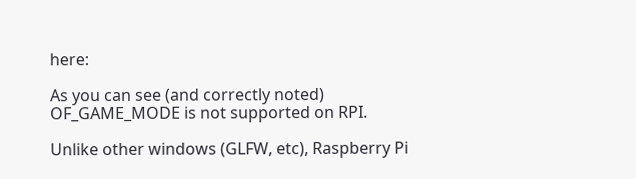here:

As you can see (and correctly noted) OF_GAME_MODE is not supported on RPI.

Unlike other windows (GLFW, etc), Raspberry Pi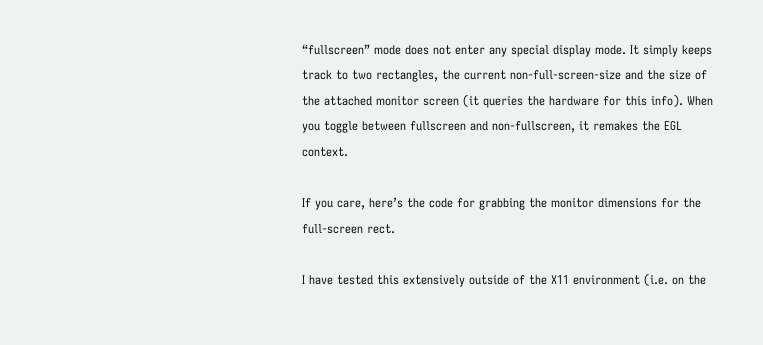“fullscreen” mode does not enter any special display mode. It simply keeps track to two rectangles, the current non-full-screen-size and the size of the attached monitor screen (it queries the hardware for this info). When you toggle between fullscreen and non-fullscreen, it remakes the EGL context.

If you care, here’s the code for grabbing the monitor dimensions for the full-screen rect.

I have tested this extensively outside of the X11 environment (i.e. on the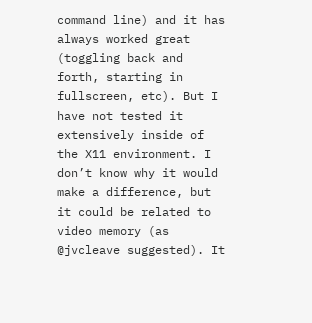command line) and it has always worked great (toggling back and forth, starting in fullscreen, etc). But I have not tested it extensively inside of the X11 environment. I don’t know why it would make a difference, but it could be related to video memory (as @jvcleave suggested). It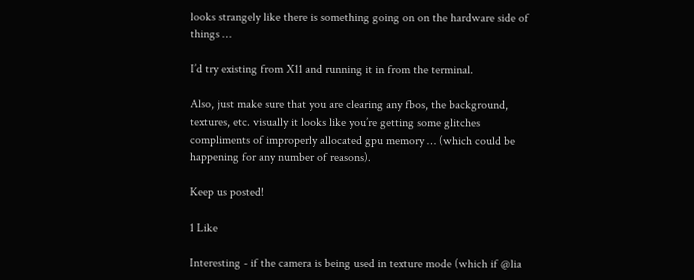looks strangely like there is something going on on the hardware side of things …

I’d try existing from X11 and running it in from the terminal.

Also, just make sure that you are clearing any fbos, the background, textures, etc. visually it looks like you’re getting some glitches compliments of improperly allocated gpu memory … (which could be happening for any number of reasons).

Keep us posted!

1 Like

Interesting - if the camera is being used in texture mode (which if @lia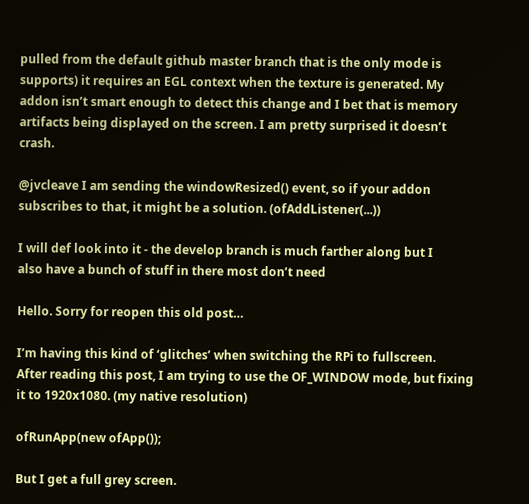pulled from the default github master branch that is the only mode is supports) it requires an EGL context when the texture is generated. My addon isn’t smart enough to detect this change and I bet that is memory artifacts being displayed on the screen. I am pretty surprised it doesn’t crash.

@jvcleave I am sending the windowResized() event, so if your addon subscribes to that, it might be a solution. (ofAddListener(...))

I will def look into it - the develop branch is much farther along but I
also have a bunch of stuff in there most don’t need

Hello. Sorry for reopen this old post…

I’m having this kind of ‘glitches’ when switching the RPi to fullscreen.
After reading this post, I am trying to use the OF_WINDOW mode, but fixing it to 1920x1080. (my native resolution)

ofRunApp(new ofApp());

But I get a full grey screen.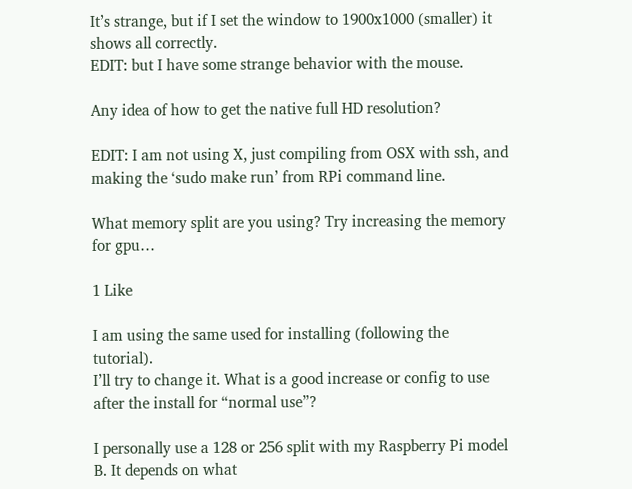It’s strange, but if I set the window to 1900x1000 (smaller) it shows all correctly.
EDIT: but I have some strange behavior with the mouse.

Any idea of how to get the native full HD resolution?

EDIT: I am not using X, just compiling from OSX with ssh, and making the ‘sudo make run’ from RPi command line.

What memory split are you using? Try increasing the memory for gpu…

1 Like

I am using the same used for installing (following the tutorial).
I’ll try to change it. What is a good increase or config to use after the install for “normal use”?

I personally use a 128 or 256 split with my Raspberry Pi model B. It depends on what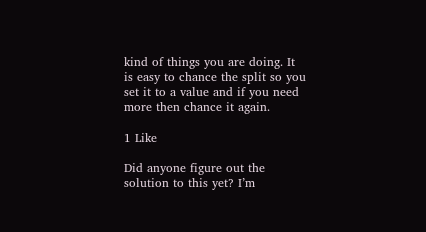kind of things you are doing. It is easy to chance the split so you set it to a value and if you need more then chance it again.

1 Like

Did anyone figure out the solution to this yet? I’m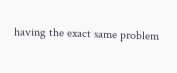having the exact same problem